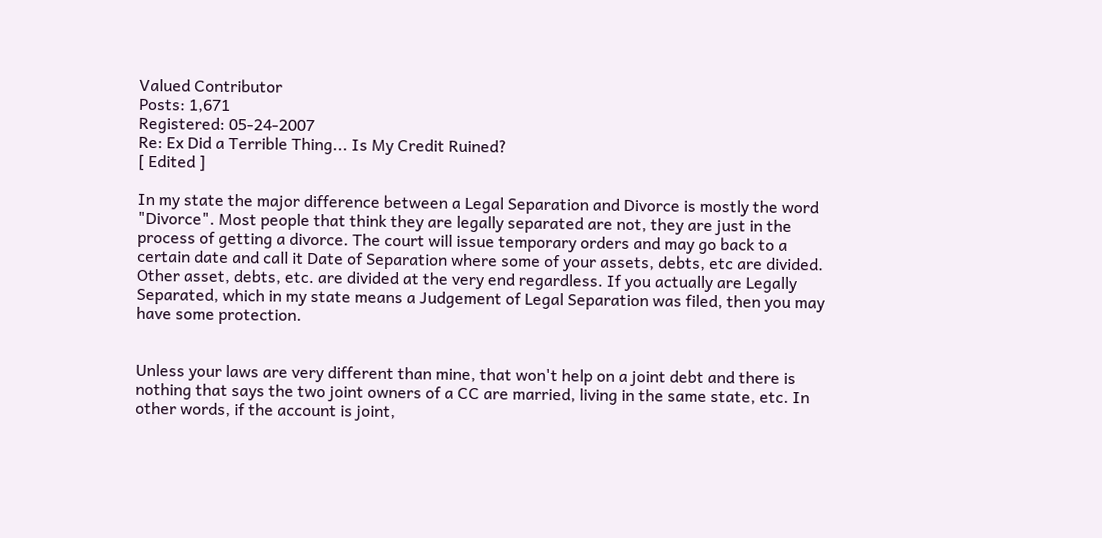Valued Contributor
Posts: 1,671
Registered: 05-24-2007
Re: Ex Did a Terrible Thing... Is My Credit Ruined?
[ Edited ]

In my state the major difference between a Legal Separation and Divorce is mostly the word "Divorce". Most people that think they are legally separated are not, they are just in the process of getting a divorce. The court will issue temporary orders and may go back to a certain date and call it Date of Separation where some of your assets, debts, etc are divided. Other asset, debts, etc. are divided at the very end regardless. If you actually are Legally Separated, which in my state means a Judgement of Legal Separation was filed, then you may have some protection.


Unless your laws are very different than mine, that won't help on a joint debt and there is nothing that says the two joint owners of a CC are married, living in the same state, etc. In other words, if the account is joint,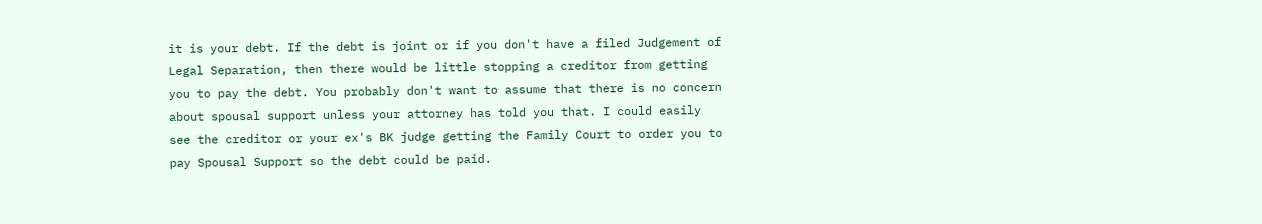it is your debt. If the debt is joint or if you don't have a filed Judgement of Legal Separation, then there would be little stopping a creditor from getting you to pay the debt. You probably don't want to assume that there is no concern about spousal support unless your attorney has told you that. I could easily see the creditor or your ex's BK judge getting the Family Court to order you to pay Spousal Support so the debt could be paid.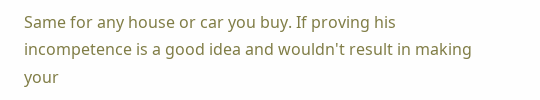Same for any house or car you buy. If proving his incompetence is a good idea and wouldn't result in making your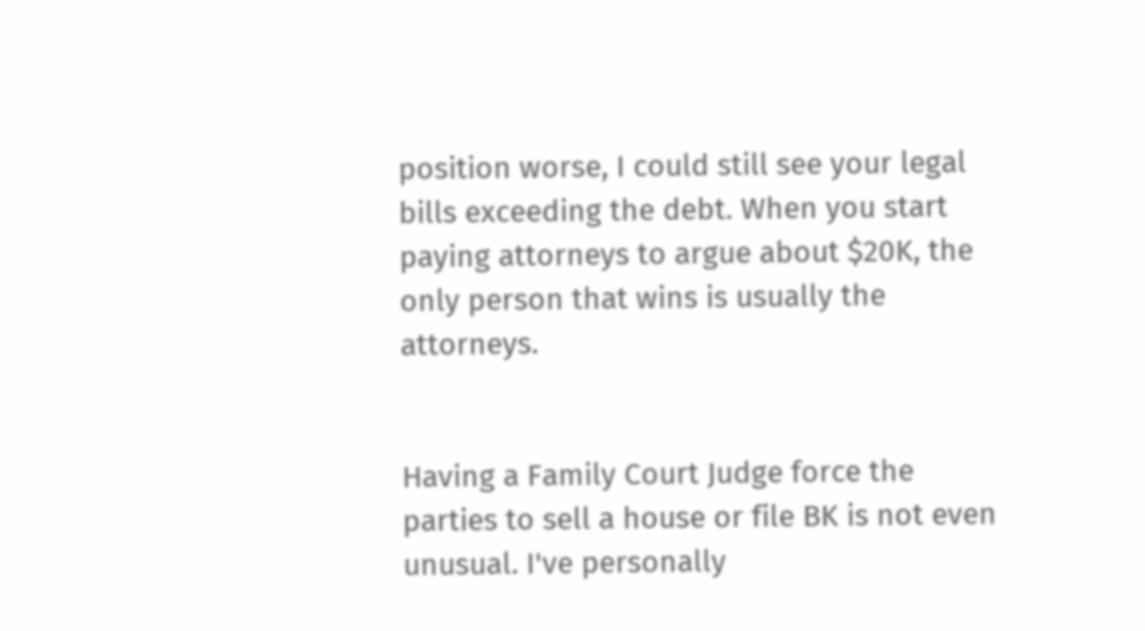position worse, I could still see your legal bills exceeding the debt. When you start paying attorneys to argue about $20K, the only person that wins is usually the attorneys.


Having a Family Court Judge force the parties to sell a house or file BK is not even unusual. I've personally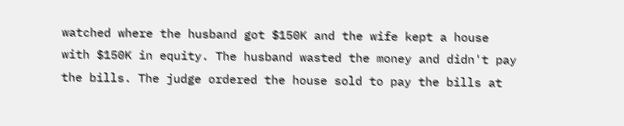watched where the husband got $150K and the wife kept a house with $150K in equity. The husband wasted the money and didn't pay the bills. The judge ordered the house sold to pay the bills at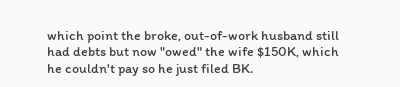which point the broke, out-of-work husband still had debts but now "owed" the wife $150K, which he couldn't pay so he just filed BK.